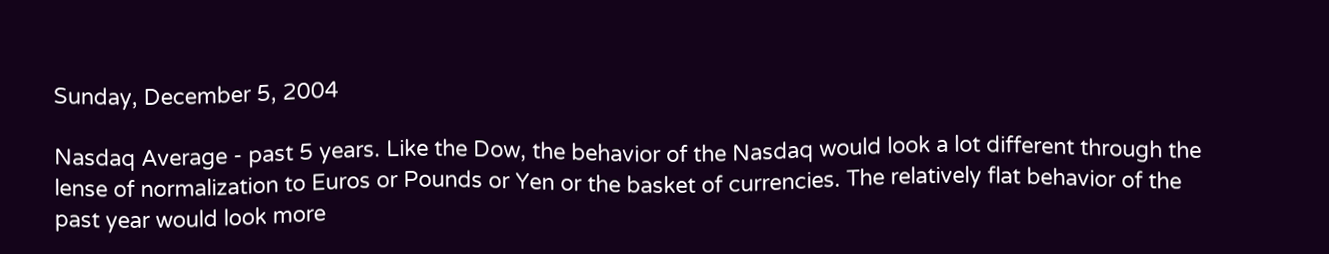Sunday, December 5, 2004

Nasdaq Average - past 5 years. Like the Dow, the behavior of the Nasdaq would look a lot different through the lense of normalization to Euros or Pounds or Yen or the basket of currencies. The relatively flat behavior of the past year would look more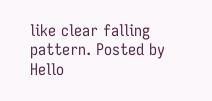like clear falling pattern. Posted by Hello